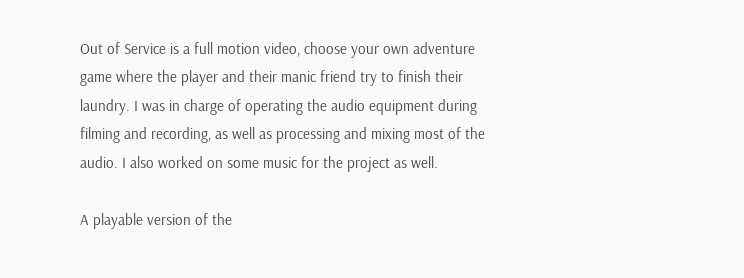Out of Service is a full motion video, choose your own adventure game where the player and their manic friend try to finish their laundry. I was in charge of operating the audio equipment during filming and recording, as well as processing and mixing most of the audio. I also worked on some music for the project as well.

A playable version of the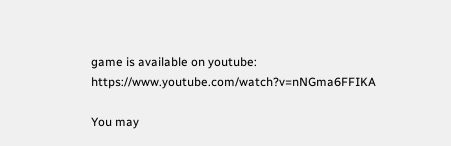game is available on youtube: https://www.youtube.com/watch?v=nNGma6FFIKA

You may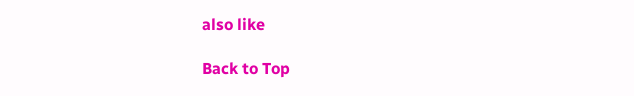also like

Back to Top